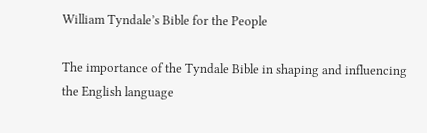William Tyndale’s Bible for the People

The importance of the Tyndale Bible in shaping and influencing the English language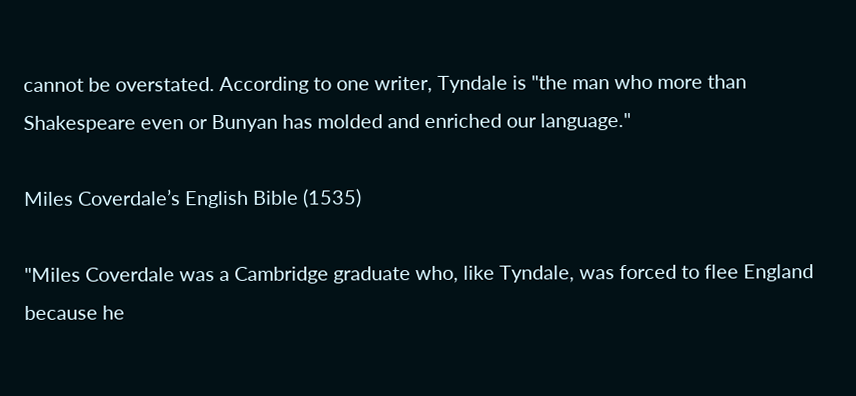cannot be overstated. According to one writer, Tyndale is "the man who more than Shakespeare even or Bunyan has molded and enriched our language."

Miles Coverdale’s English Bible (1535)

"Miles Coverdale was a Cambridge graduate who, like Tyndale, was forced to flee England because he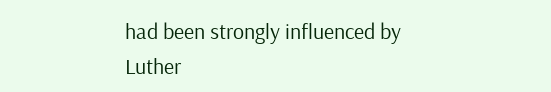had been strongly influenced by Luther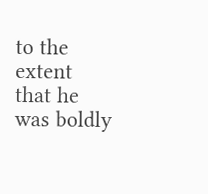to the extent that he was boldly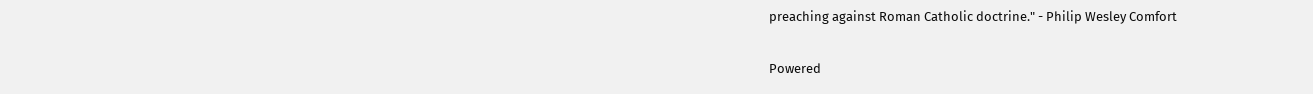preaching against Roman Catholic doctrine." - Philip Wesley Comfort

Powered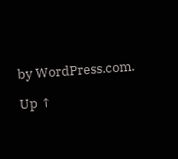by WordPress.com.

Up ↑